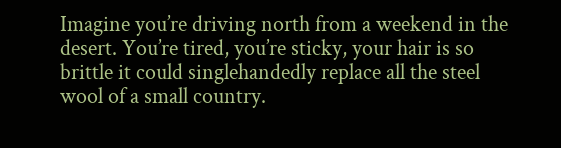Imagine you’re driving north from a weekend in the desert. You’re tired, you’re sticky, your hair is so brittle it could singlehandedly replace all the steel wool of a small country.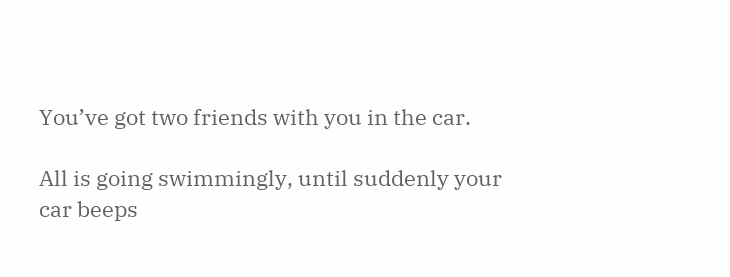You’ve got two friends with you in the car.

All is going swimmingly, until suddenly your car beeps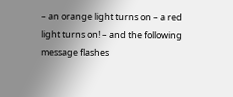– an orange light turns on – a red light turns on! – and the following message flashes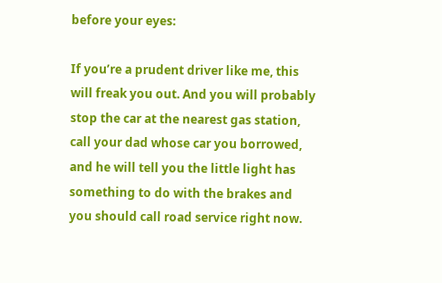before your eyes:

If you’re a prudent driver like me, this will freak you out. And you will probably stop the car at the nearest gas station, call your dad whose car you borrowed, and he will tell you the little light has something to do with the brakes and you should call road service right now.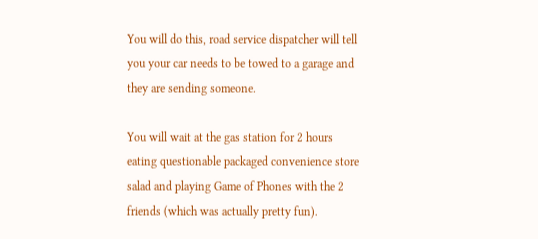You will do this, road service dispatcher will tell you your car needs to be towed to a garage and they are sending someone.

You will wait at the gas station for 2 hours eating questionable packaged convenience store salad and playing Game of Phones with the 2 friends (which was actually pretty fun).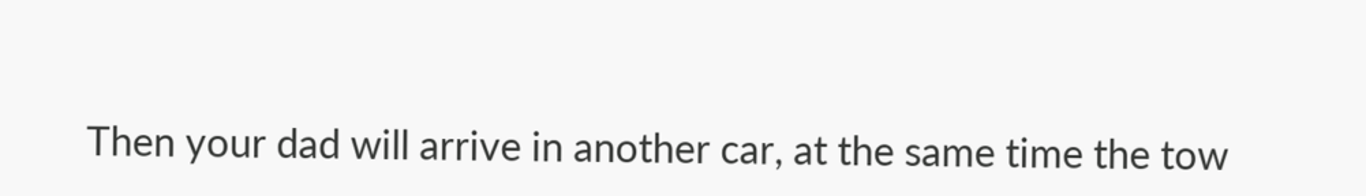Then your dad will arrive in another car, at the same time the tow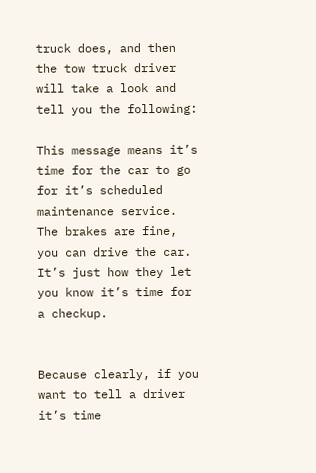truck does, and then the tow truck driver will take a look and tell you the following:

This message means it’s time for the car to go for it’s scheduled maintenance service. The brakes are fine, you can drive the car. It’s just how they let you know it’s time for a checkup.


Because clearly, if you want to tell a driver it’s time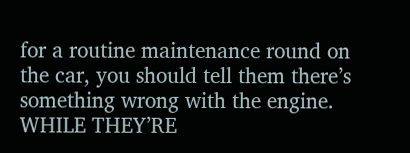for a routine maintenance round on the car, you should tell them there’s something wrong with the engine. WHILE THEY’RE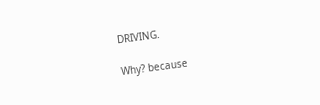DRIVING.

Why? because